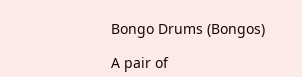Bongo Drums (Bongos)

A pair of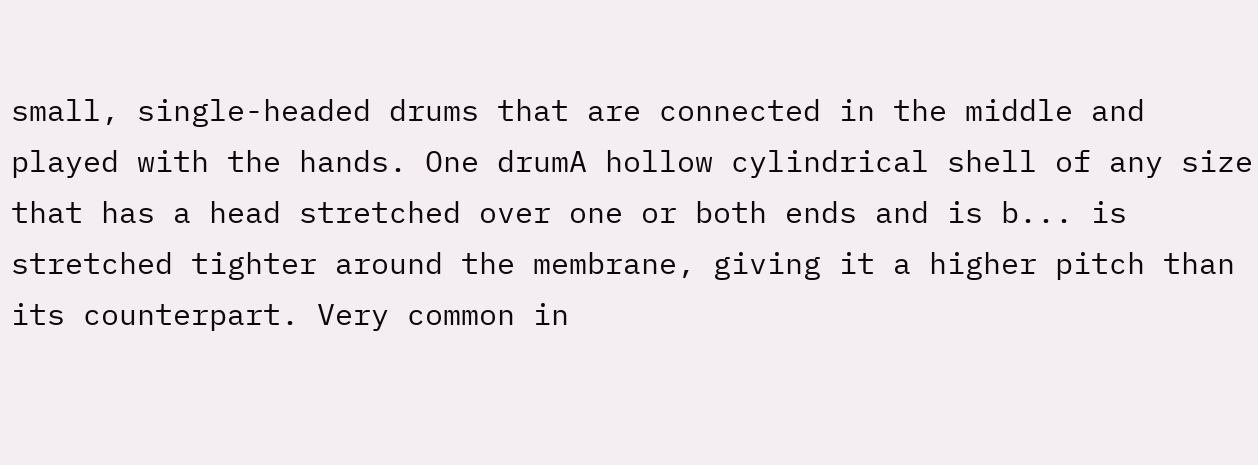small, single-headed drums that are connected in the middle and played with the hands. One drumA hollow cylindrical shell of any size that has a head stretched over one or both ends and is b... is stretched tighter around the membrane, giving it a higher pitch than its counterpart. Very common in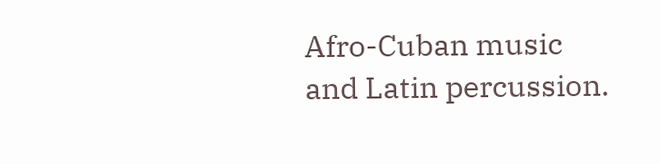Afro-Cuban music and Latin percussion.